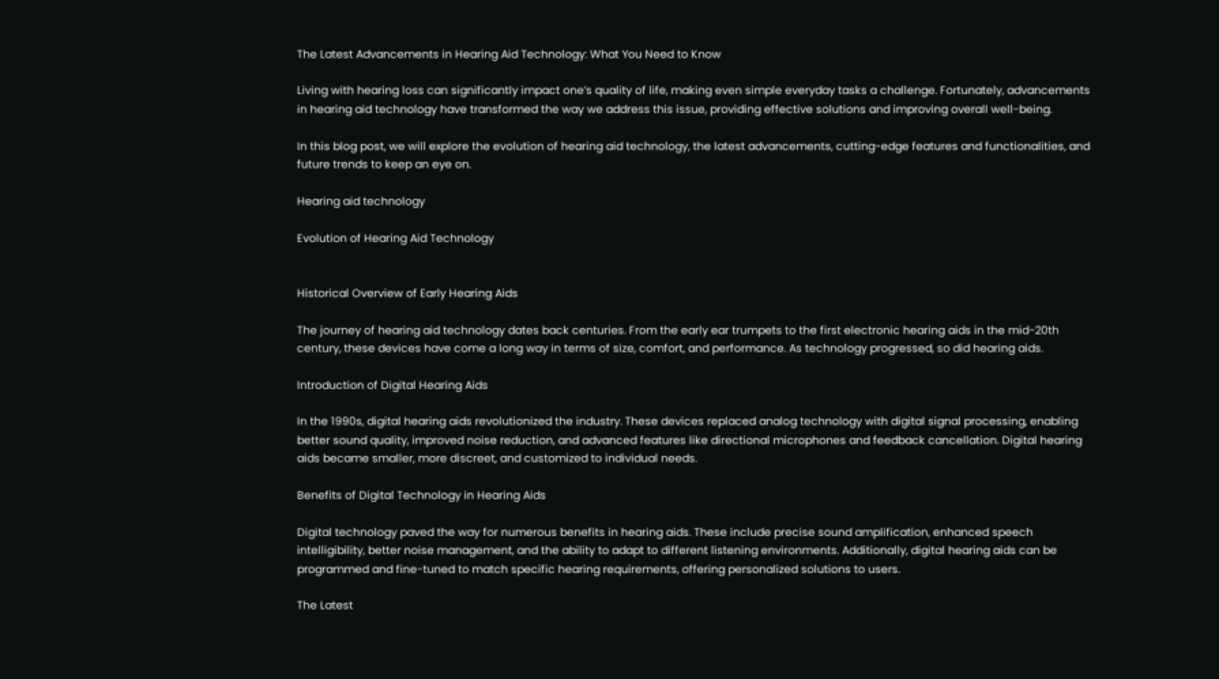The Latest Advancements in Hearing Aid Technology: What You Need to Know

Living with hearing loss can significantly impact one’s quality of life, making even simple everyday tasks a challenge. Fortunately, advancements in hearing aid technology have transformed the way we address this issue, providing effective solutions and improving overall well-being.

In this blog post, we will explore the evolution of hearing aid technology, the latest advancements, cutting-edge features and functionalities, and future trends to keep an eye on.

Hearing aid technology

Evolution of Hearing Aid Technology


Historical Overview of Early Hearing Aids

The journey of hearing aid technology dates back centuries. From the early ear trumpets to the first electronic hearing aids in the mid-20th century, these devices have come a long way in terms of size, comfort, and performance. As technology progressed, so did hearing aids.

Introduction of Digital Hearing Aids

In the 1990s, digital hearing aids revolutionized the industry. These devices replaced analog technology with digital signal processing, enabling better sound quality, improved noise reduction, and advanced features like directional microphones and feedback cancellation. Digital hearing aids became smaller, more discreet, and customized to individual needs.

Benefits of Digital Technology in Hearing Aids

Digital technology paved the way for numerous benefits in hearing aids. These include precise sound amplification, enhanced speech intelligibility, better noise management, and the ability to adapt to different listening environments. Additionally, digital hearing aids can be programmed and fine-tuned to match specific hearing requirements, offering personalized solutions to users.

The Latest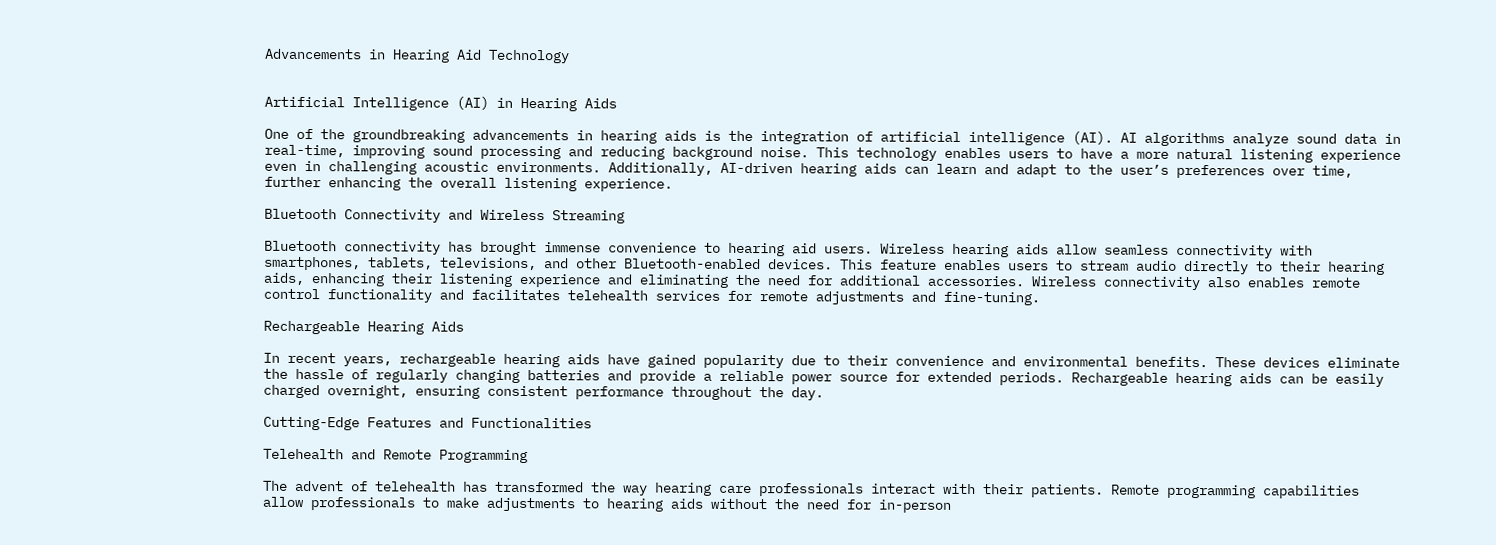Advancements in Hearing Aid Technology


Artificial Intelligence (AI) in Hearing Aids

One of the groundbreaking advancements in hearing aids is the integration of artificial intelligence (AI). AI algorithms analyze sound data in real-time, improving sound processing and reducing background noise. This technology enables users to have a more natural listening experience even in challenging acoustic environments. Additionally, AI-driven hearing aids can learn and adapt to the user’s preferences over time, further enhancing the overall listening experience.

Bluetooth Connectivity and Wireless Streaming

Bluetooth connectivity has brought immense convenience to hearing aid users. Wireless hearing aids allow seamless connectivity with smartphones, tablets, televisions, and other Bluetooth-enabled devices. This feature enables users to stream audio directly to their hearing aids, enhancing their listening experience and eliminating the need for additional accessories. Wireless connectivity also enables remote control functionality and facilitates telehealth services for remote adjustments and fine-tuning.

Rechargeable Hearing Aids

In recent years, rechargeable hearing aids have gained popularity due to their convenience and environmental benefits. These devices eliminate the hassle of regularly changing batteries and provide a reliable power source for extended periods. Rechargeable hearing aids can be easily charged overnight, ensuring consistent performance throughout the day.

Cutting-Edge Features and Functionalities

Telehealth and Remote Programming

The advent of telehealth has transformed the way hearing care professionals interact with their patients. Remote programming capabilities allow professionals to make adjustments to hearing aids without the need for in-person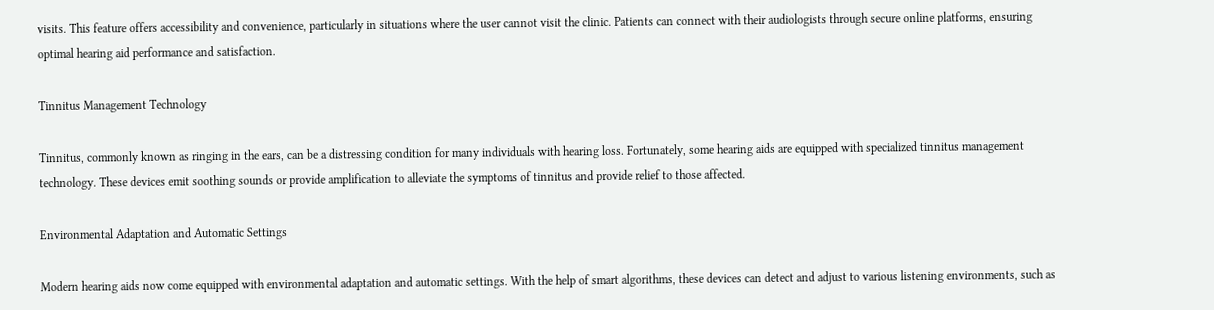visits. This feature offers accessibility and convenience, particularly in situations where the user cannot visit the clinic. Patients can connect with their audiologists through secure online platforms, ensuring optimal hearing aid performance and satisfaction.

Tinnitus Management Technology

Tinnitus, commonly known as ringing in the ears, can be a distressing condition for many individuals with hearing loss. Fortunately, some hearing aids are equipped with specialized tinnitus management technology. These devices emit soothing sounds or provide amplification to alleviate the symptoms of tinnitus and provide relief to those affected.

Environmental Adaptation and Automatic Settings

Modern hearing aids now come equipped with environmental adaptation and automatic settings. With the help of smart algorithms, these devices can detect and adjust to various listening environments, such as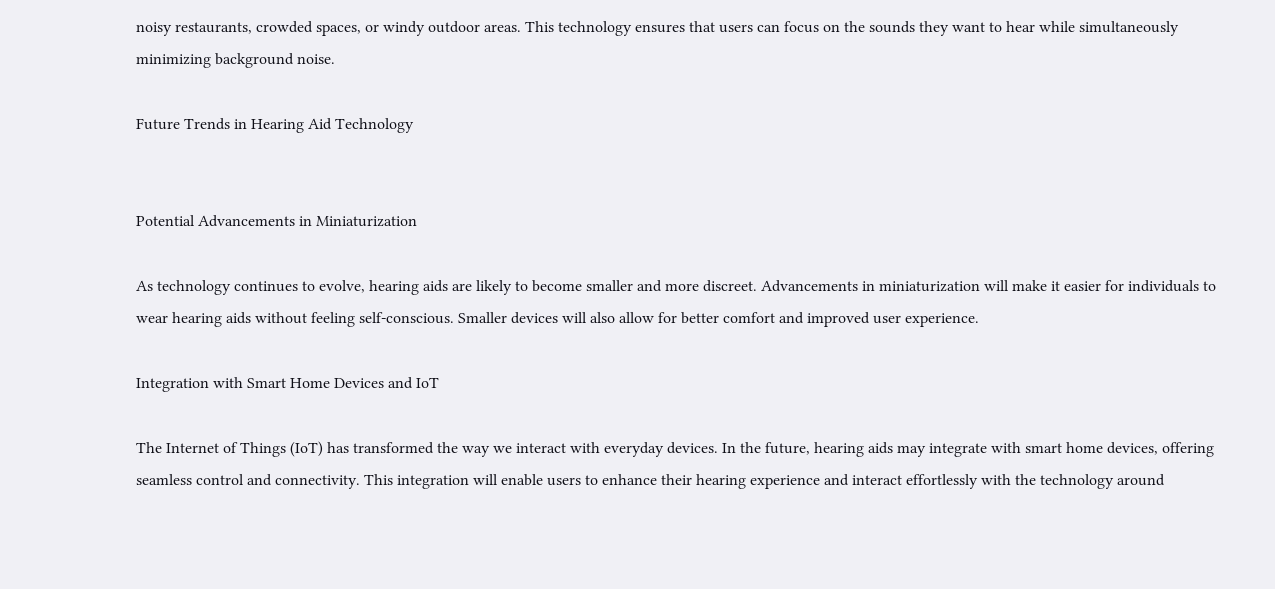noisy restaurants, crowded spaces, or windy outdoor areas. This technology ensures that users can focus on the sounds they want to hear while simultaneously minimizing background noise.

Future Trends in Hearing Aid Technology


Potential Advancements in Miniaturization

As technology continues to evolve, hearing aids are likely to become smaller and more discreet. Advancements in miniaturization will make it easier for individuals to wear hearing aids without feeling self-conscious. Smaller devices will also allow for better comfort and improved user experience.

Integration with Smart Home Devices and IoT

The Internet of Things (IoT) has transformed the way we interact with everyday devices. In the future, hearing aids may integrate with smart home devices, offering seamless control and connectivity. This integration will enable users to enhance their hearing experience and interact effortlessly with the technology around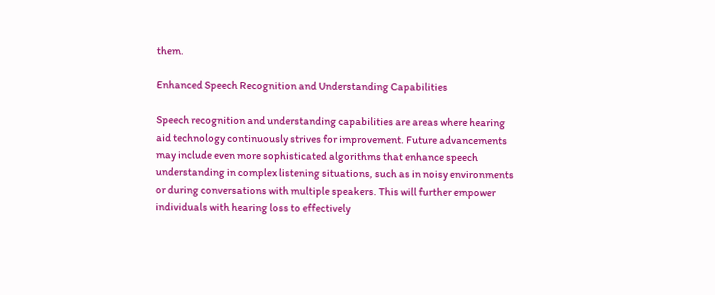them.

Enhanced Speech Recognition and Understanding Capabilities

Speech recognition and understanding capabilities are areas where hearing aid technology continuously strives for improvement. Future advancements may include even more sophisticated algorithms that enhance speech understanding in complex listening situations, such as in noisy environments or during conversations with multiple speakers. This will further empower individuals with hearing loss to effectively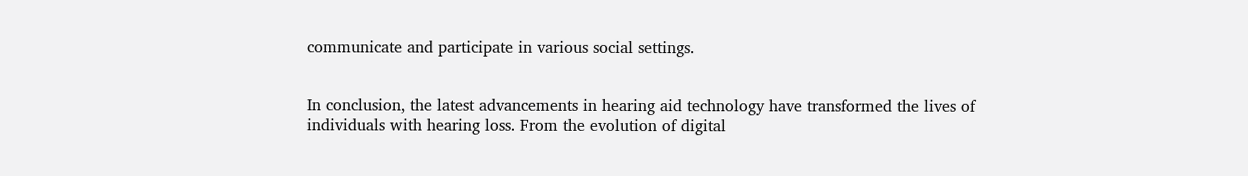communicate and participate in various social settings.


In conclusion, the latest advancements in hearing aid technology have transformed the lives of individuals with hearing loss. From the evolution of digital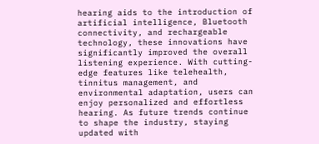hearing aids to the introduction of artificial intelligence, Bluetooth connectivity, and rechargeable technology, these innovations have significantly improved the overall listening experience. With cutting-edge features like telehealth, tinnitus management, and environmental adaptation, users can enjoy personalized and effortless hearing. As future trends continue to shape the industry, staying updated with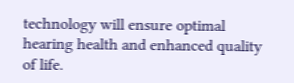technology will ensure optimal hearing health and enhanced quality of life.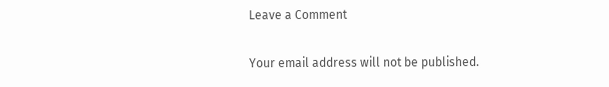Leave a Comment

Your email address will not be published.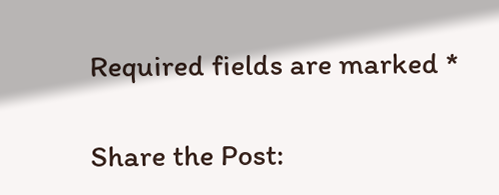Required fields are marked *

Share the Post: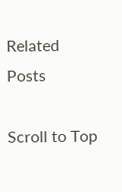Related Posts

Scroll to Top